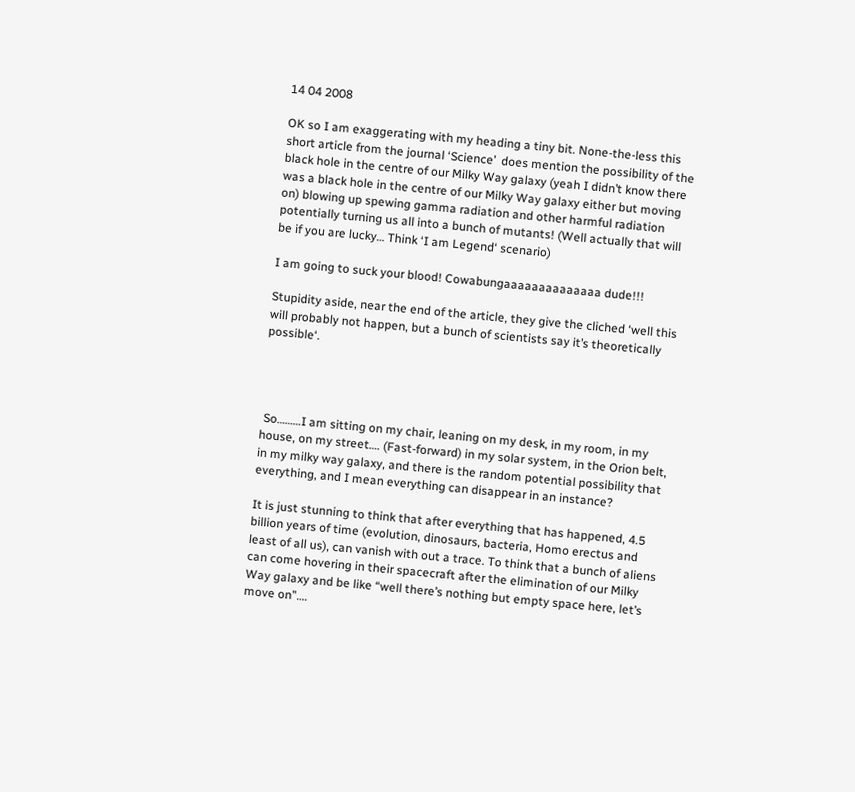14 04 2008

OK so I am exaggerating with my heading a tiny bit. None-the-less this short article from the journal ‘Science’  does mention the possibility of the black hole in the centre of our Milky Way galaxy (yeah I didn’t know there was a black hole in the centre of our Milky Way galaxy either but moving on) blowing up spewing gamma radiation and other harmful radiation potentially turning us all into a bunch of mutants! (Well actually that will be if you are lucky… Think ‘I am Legend‘ scenario)

I am going to suck your blood! Cowabungaaaaaaaaaaaaaa dude!!!

Stupidity aside, near the end of the article, they give the cliched ‘well this will probably not happen, but a bunch of scientists say it’s theoretically possible‘.




 So………I am sitting on my chair, leaning on my desk, in my room, in my house, on my street…. (Fast-forward) in my solar system, in the Orion belt, in my milky way galaxy, and there is the random potential possibility that everything, and I mean everything can disappear in an instance?

It is just stunning to think that after everything that has happened, 4.5 billion years of time (evolution, dinosaurs, bacteria, Homo erectus and least of all us), can vanish with out a trace. To think that a bunch of aliens can come hovering in their spacecraft after the elimination of our Milky Way galaxy and be like “well there’s nothing but empty space here, let’s move on”….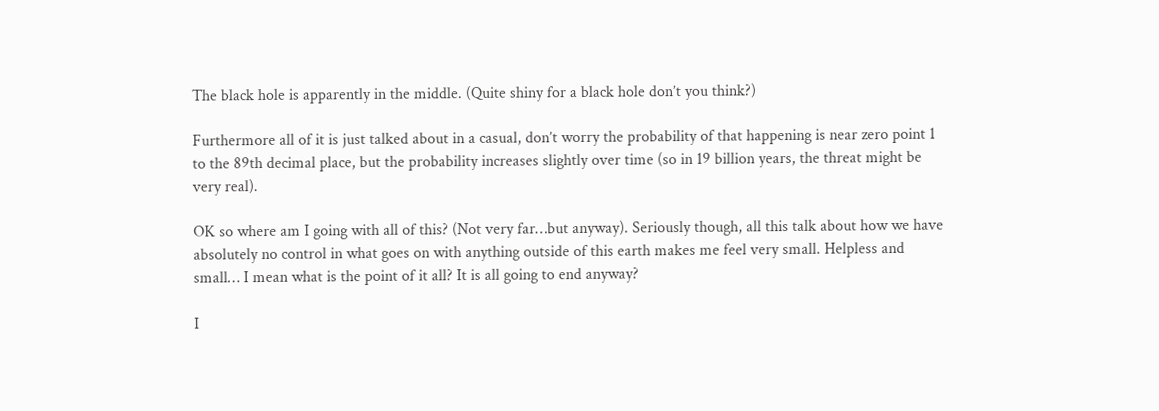The black hole is apparently in the middle. (Quite shiny for a black hole don’t you think?)

Furthermore all of it is just talked about in a casual, don’t worry the probability of that happening is near zero point 1 to the 89th decimal place, but the probability increases slightly over time (so in 19 billion years, the threat might be very real).

OK so where am I going with all of this? (Not very far…but anyway). Seriously though, all this talk about how we have absolutely no control in what goes on with anything outside of this earth makes me feel very small. Helpless and small… I mean what is the point of it all? It is all going to end anyway?

I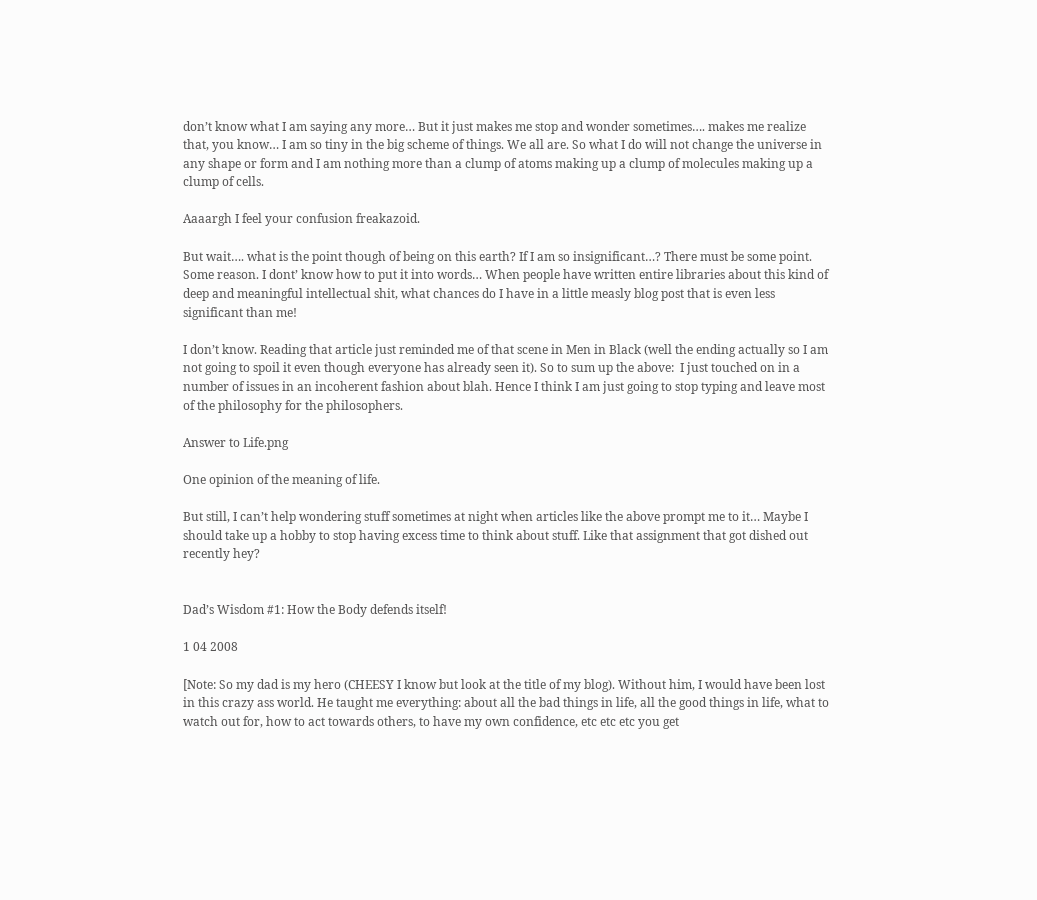don’t know what I am saying any more… But it just makes me stop and wonder sometimes…. makes me realize that, you know… I am so tiny in the big scheme of things. We all are. So what I do will not change the universe in any shape or form and I am nothing more than a clump of atoms making up a clump of molecules making up a clump of cells.

Aaaargh I feel your confusion freakazoid.

But wait…. what is the point though of being on this earth? If I am so insignificant…? There must be some point. Some reason. I dont’ know how to put it into words… When people have written entire libraries about this kind of deep and meaningful intellectual shit, what chances do I have in a little measly blog post that is even less significant than me!

I don’t know. Reading that article just reminded me of that scene in Men in Black (well the ending actually so I am not going to spoil it even though everyone has already seen it). So to sum up the above:  I just touched on in a number of issues in an incoherent fashion about blah. Hence I think I am just going to stop typing and leave most of the philosophy for the philosophers.

Answer to Life.png

One opinion of the meaning of life.

But still, I can’t help wondering stuff sometimes at night when articles like the above prompt me to it… Maybe I should take up a hobby to stop having excess time to think about stuff. Like that assignment that got dished out recently hey?


Dad’s Wisdom #1: How the Body defends itself!

1 04 2008

[Note: So my dad is my hero (CHEESY I know but look at the title of my blog). Without him, I would have been lost in this crazy ass world. He taught me everything: about all the bad things in life, all the good things in life, what to watch out for, how to act towards others, to have my own confidence, etc etc etc you get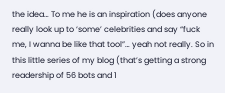the idea… To me he is an inspiration (does anyone really look up to ‘some’ celebrities and say “fuck me, I wanna be like that tool”… yeah not really. So in this little series of my blog (that’s getting a strong readership of 56 bots and 1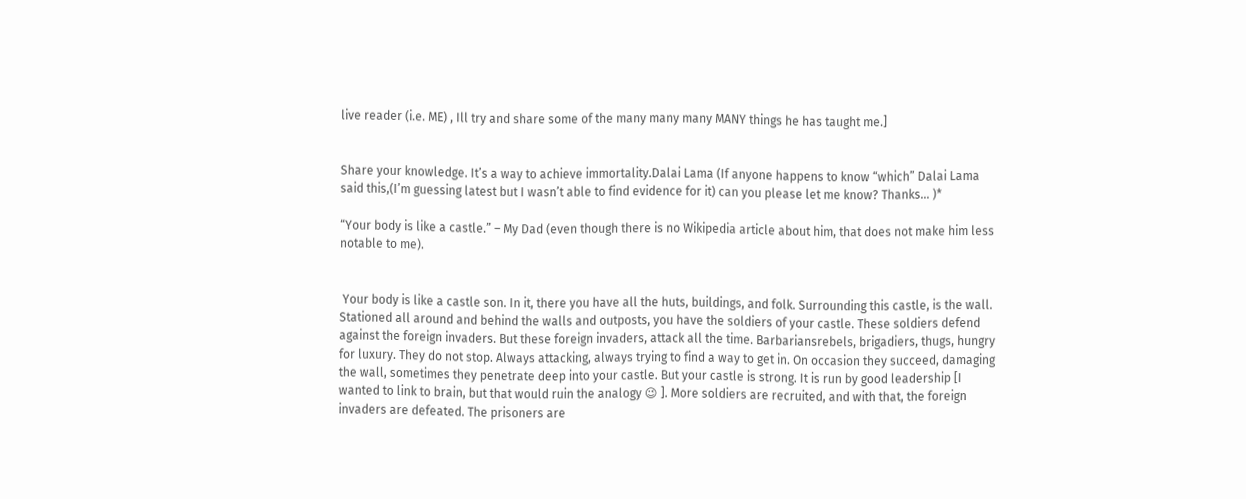live reader (i.e. ME) , Ill try and share some of the many many many MANY things he has taught me.]


Share your knowledge. It’s a way to achieve immortality.Dalai Lama (If anyone happens to know “which” Dalai Lama said this,(I’m guessing latest but I wasn’t able to find evidence for it) can you please let me know? Thanks… )*

“Your body is like a castle.” – My Dad (even though there is no Wikipedia article about him, that does not make him less notable to me).


 Your body is like a castle son. In it, there you have all the huts, buildings, and folk. Surrounding this castle, is the wall. Stationed all around and behind the walls and outposts, you have the soldiers of your castle. These soldiers defend against the foreign invaders. But these foreign invaders, attack all the time. Barbariansrebels, brigadiers, thugs, hungry for luxury. They do not stop. Always attacking, always trying to find a way to get in. On occasion they succeed, damaging the wall, sometimes they penetrate deep into your castle. But your castle is strong. It is run by good leadership [I wanted to link to brain, but that would ruin the analogy 😉 ]. More soldiers are recruited, and with that, the foreign invaders are defeated. The prisoners are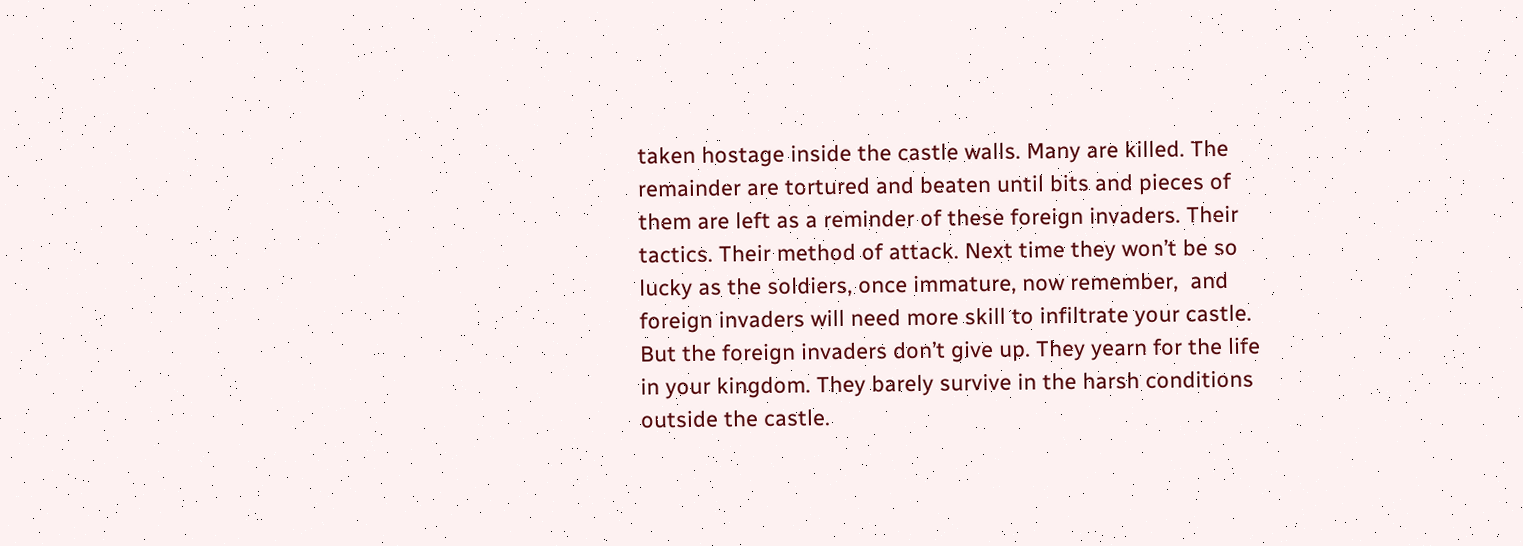taken hostage inside the castle walls. Many are killed. The remainder are tortured and beaten until bits and pieces of them are left as a reminder of these foreign invaders. Their tactics. Their method of attack. Next time they won’t be so lucky as the soldiers, once immature, now remember,  and foreign invaders will need more skill to infiltrate your castle. But the foreign invaders don’t give up. They yearn for the life in your kingdom. They barely survive in the harsh conditions outside the castle.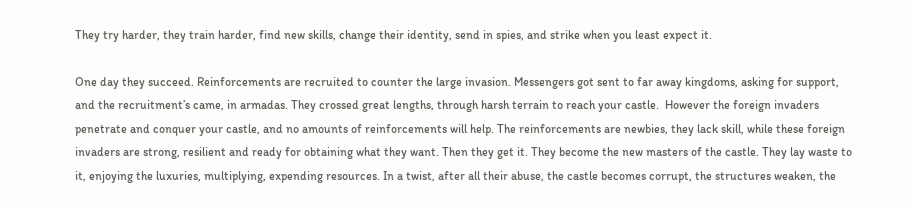They try harder, they train harder, find new skills, change their identity, send in spies, and strike when you least expect it.

One day they succeed. Reinforcements are recruited to counter the large invasion. Messengers got sent to far away kingdoms, asking for support, and the recruitment’s came, in armadas. They crossed great lengths, through harsh terrain to reach your castle.  However the foreign invaders penetrate and conquer your castle, and no amounts of reinforcements will help. The reinforcements are newbies, they lack skill, while these foreign invaders are strong, resilient and ready for obtaining what they want. Then they get it. They become the new masters of the castle. They lay waste to it, enjoying the luxuries, multiplying, expending resources. In a twist, after all their abuse, the castle becomes corrupt, the structures weaken, the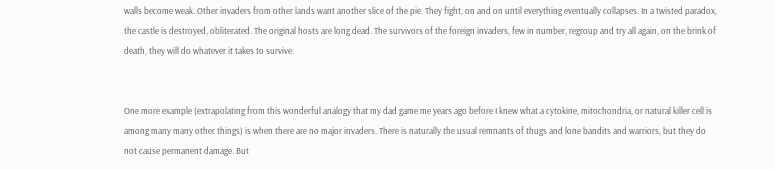walls become weak. Other invaders from other lands want another slice of the pie. They fight, on and on until everything eventually collapses. In a twisted paradox, the castle is destroyed, obliterated. The original hosts are long dead. The survivors of the foreign invaders, few in number, regroup and try all again, on the brink of death, they will do whatever it takes to survive.


One more example (extrapolating from this wonderful analogy that my dad game me years ago before I knew what a cytokine, mitochondria, or natural killer cell is among many many other things) is when there are no major invaders. There is naturally the usual remnants of thugs and lone bandits and warriors, but they do not cause permanent damage. But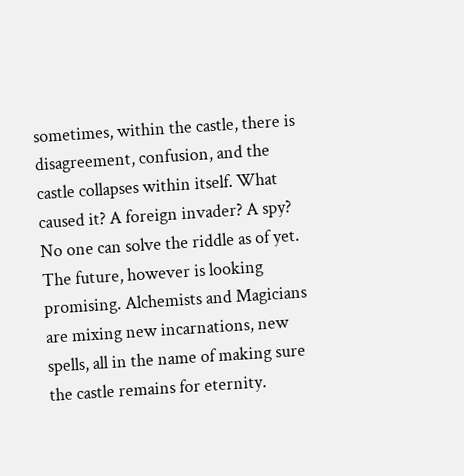sometimes, within the castle, there is disagreement, confusion, and the castle collapses within itself. What caused it? A foreign invader? A spy? No one can solve the riddle as of yet. The future, however is looking promising. Alchemists and Magicians are mixing new incarnations, new spells, all in the name of making sure the castle remains for eternity.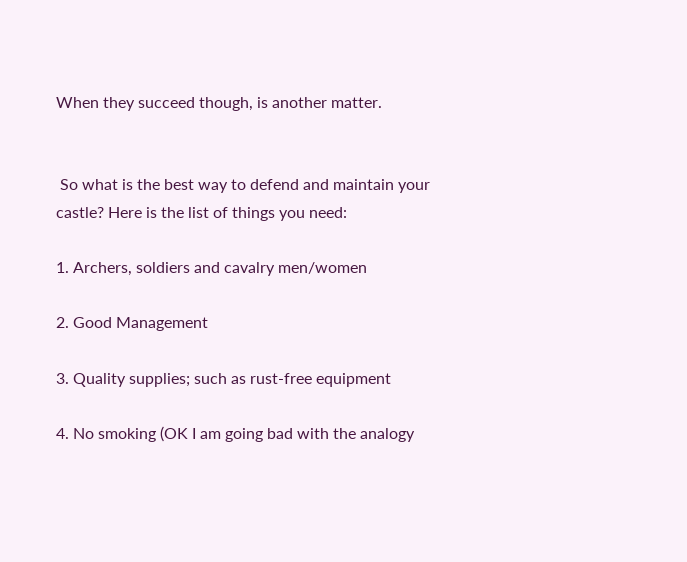When they succeed though, is another matter.


 So what is the best way to defend and maintain your castle? Here is the list of things you need:

1. Archers, soldiers and cavalry men/women

2. Good Management

3. Quality supplies; such as rust-free equipment

4. No smoking (OK I am going bad with the analogy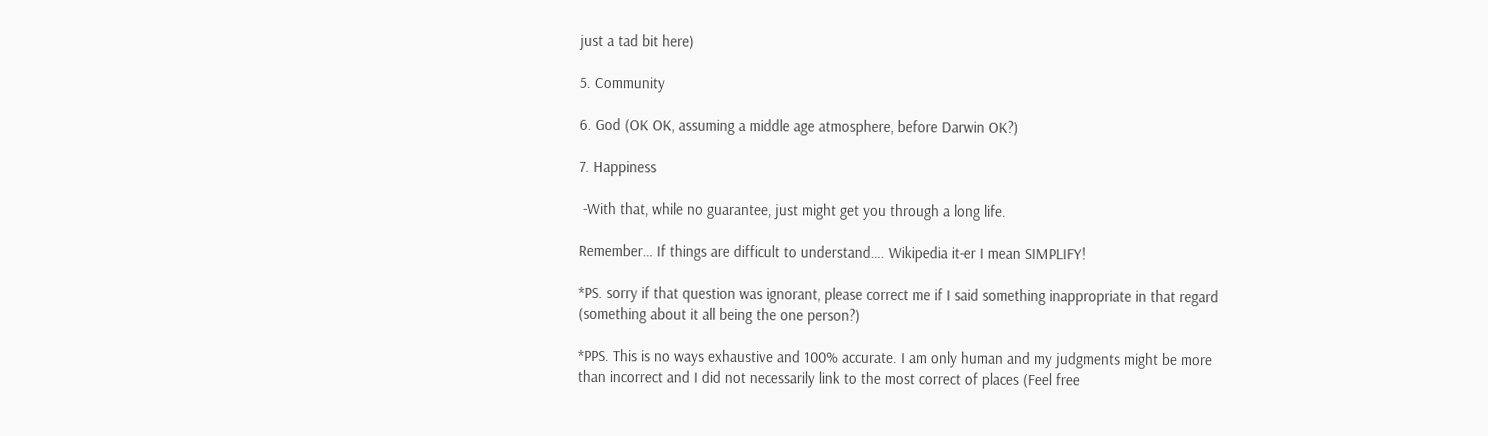just a tad bit here)

5. Community

6. God (OK OK, assuming a middle age atmosphere, before Darwin OK?)

7. Happiness

 -With that, while no guarantee, just might get you through a long life.

Remember… If things are difficult to understand…. Wikipedia it-er I mean SIMPLIFY!

*PS. sorry if that question was ignorant, please correct me if I said something inappropriate in that regard (something about it all being the one person?)

*PPS. This is no ways exhaustive and 100% accurate. I am only human and my judgments might be more than incorrect and I did not necessarily link to the most correct of places (Feel free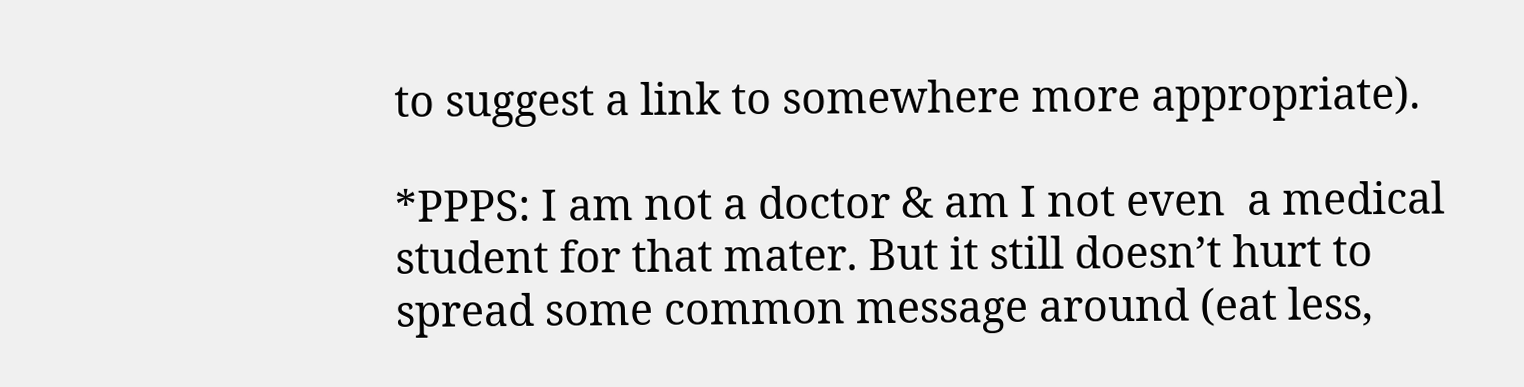to suggest a link to somewhere more appropriate).

*PPPS: I am not a doctor & am I not even  a medical student for that mater. But it still doesn’t hurt to spread some common message around (eat less,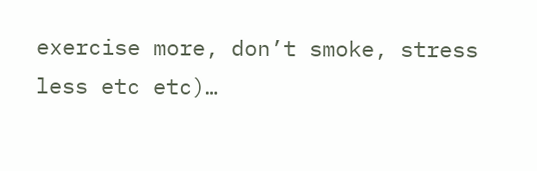exercise more, don’t smoke, stress less etc etc)…